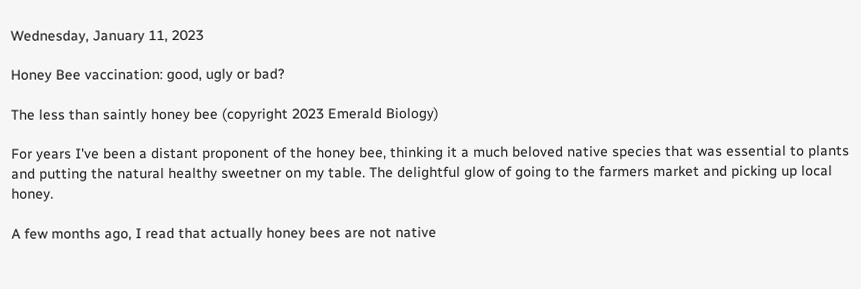Wednesday, January 11, 2023

Honey Bee vaccination: good, ugly or bad?

The less than saintly honey bee (copyright 2023 Emerald Biology)

For years I've been a distant proponent of the honey bee, thinking it a much beloved native species that was essential to plants and putting the natural healthy sweetner on my table. The delightful glow of going to the farmers market and picking up local honey.

A few months ago, I read that actually honey bees are not native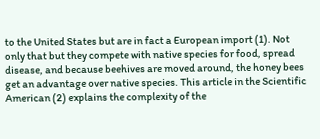to the United States but are in fact a European import (1). Not only that but they compete with native species for food, spread disease, and because beehives are moved around, the honey bees get an advantage over native species. This article in the Scientific American (2) explains the complexity of the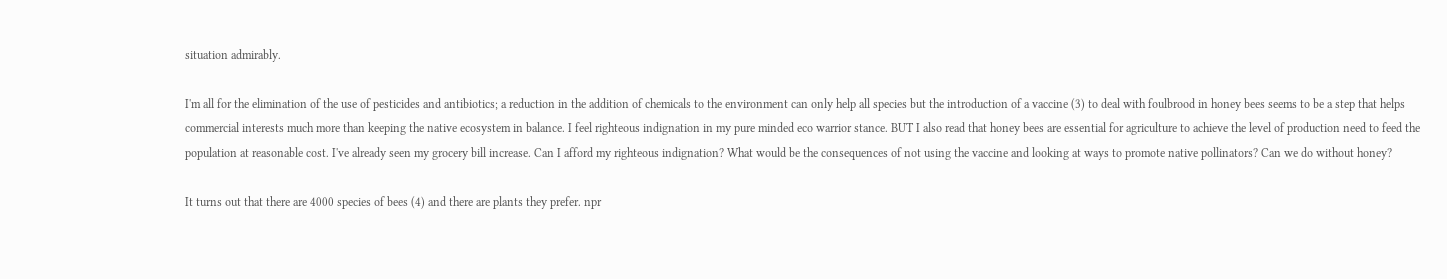situation admirably.

I'm all for the elimination of the use of pesticides and antibiotics; a reduction in the addition of chemicals to the environment can only help all species but the introduction of a vaccine (3) to deal with foulbrood in honey bees seems to be a step that helps commercial interests much more than keeping the native ecosystem in balance. I feel righteous indignation in my pure minded eco warrior stance. BUT I also read that honey bees are essential for agriculture to achieve the level of production need to feed the population at reasonable cost. I've already seen my grocery bill increase. Can I afford my righteous indignation? What would be the consequences of not using the vaccine and looking at ways to promote native pollinators? Can we do without honey?

It turns out that there are 4000 species of bees (4) and there are plants they prefer. npr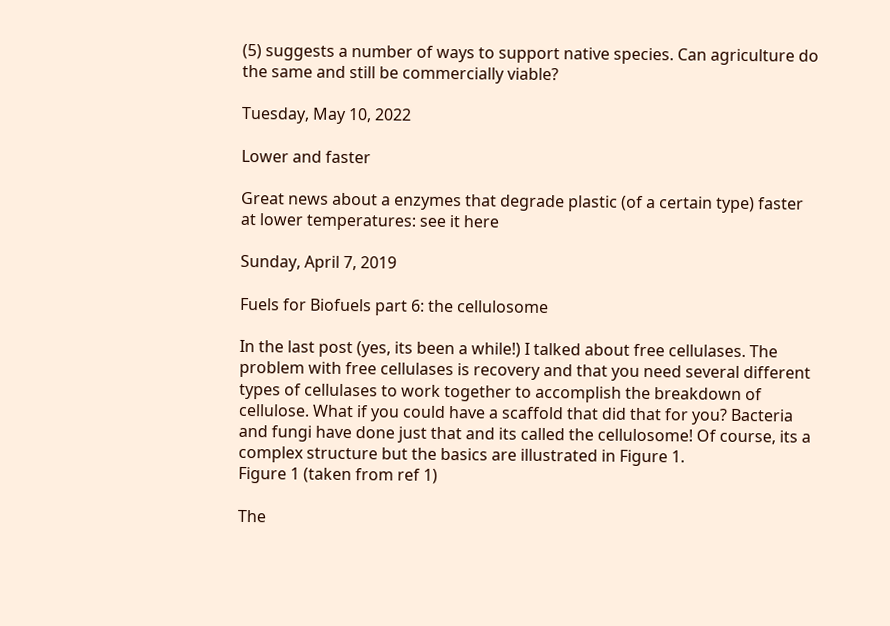(5) suggests a number of ways to support native species. Can agriculture do the same and still be commercially viable?

Tuesday, May 10, 2022

Lower and faster

Great news about a enzymes that degrade plastic (of a certain type) faster at lower temperatures: see it here

Sunday, April 7, 2019

Fuels for Biofuels part 6: the cellulosome

In the last post (yes, its been a while!) I talked about free cellulases. The problem with free cellulases is recovery and that you need several different types of cellulases to work together to accomplish the breakdown of cellulose. What if you could have a scaffold that did that for you? Bacteria and fungi have done just that and its called the cellulosome! Of course, its a complex structure but the basics are illustrated in Figure 1.
Figure 1 (taken from ref 1)

The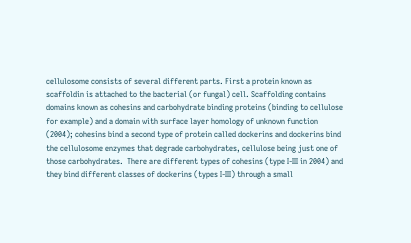cellulosome consists of several different parts. First a protein known as scaffoldin is attached to the bacterial (or fungal) cell. Scaffolding contains domains known as cohesins and carbohydrate binding proteins (binding to cellulose for example) and a domain with surface layer homology of unknown function (2004); cohesins bind a second type of protein called dockerins and dockerins bind the cellulosome enzymes that degrade carbohydrates, cellulose being just one of those carbohydrates.  There are different types of cohesins (type I-III in 2004) and they bind different classes of dockerins (types I-III) through a small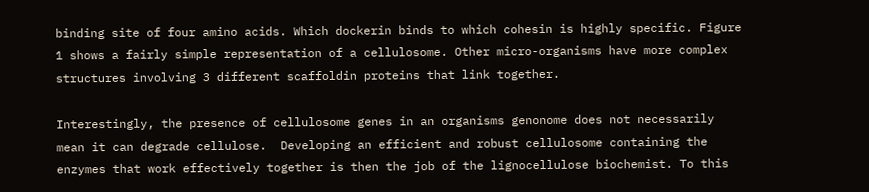binding site of four amino acids. Which dockerin binds to which cohesin is highly specific. Figure 1 shows a fairly simple representation of a cellulosome. Other micro-organisms have more complex structures involving 3 different scaffoldin proteins that link together.

Interestingly, the presence of cellulosome genes in an organisms genonome does not necessarily mean it can degrade cellulose.  Developing an efficient and robust cellulosome containing the enzymes that work effectively together is then the job of the lignocellulose biochemist. To this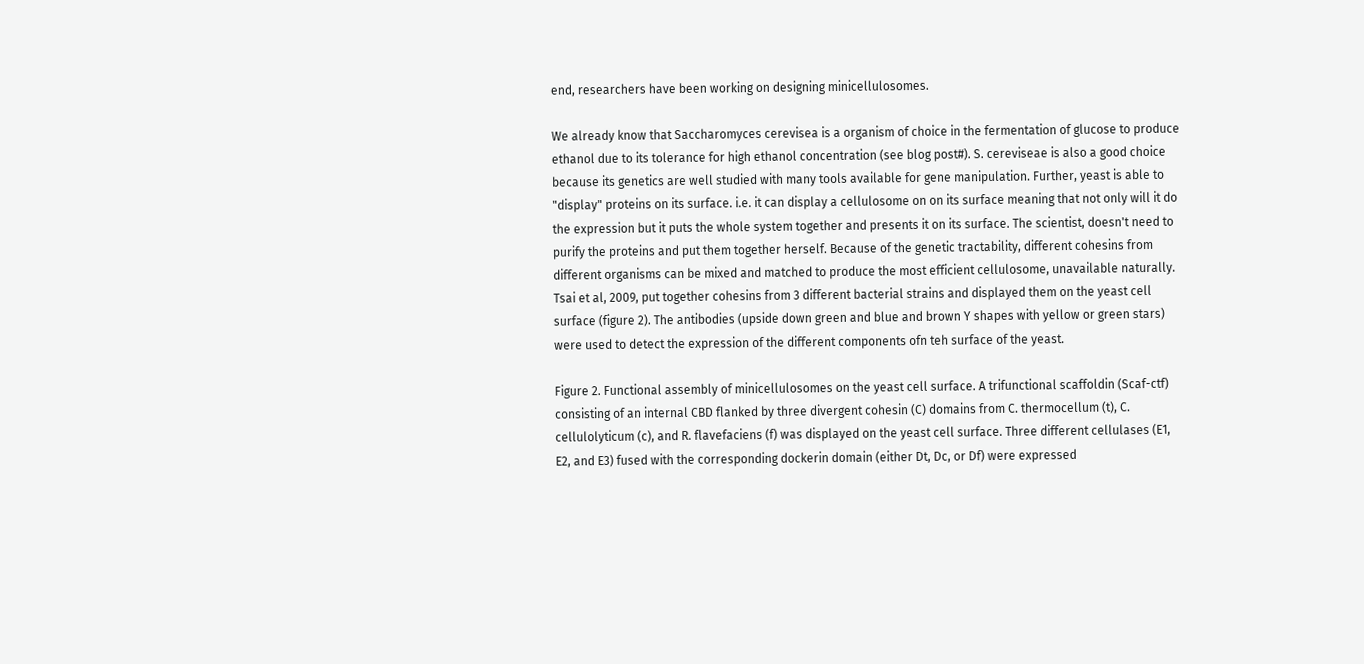end, researchers have been working on designing minicellulosomes.

We already know that Saccharomyces cerevisea is a organism of choice in the fermentation of glucose to produce ethanol due to its tolerance for high ethanol concentration (see blog post#). S. cereviseae is also a good choice because its genetics are well studied with many tools available for gene manipulation. Further, yeast is able to "display" proteins on its surface. i.e. it can display a cellulosome on on its surface meaning that not only will it do the expression but it puts the whole system together and presents it on its surface. The scientist, doesn't need to purify the proteins and put them together herself. Because of the genetic tractability, different cohesins from different organisms can be mixed and matched to produce the most efficient cellulosome, unavailable naturally. Tsai et al, 2009, put together cohesins from 3 different bacterial strains and displayed them on the yeast cell surface (figure 2). The antibodies (upside down green and blue and brown Y shapes with yellow or green stars) were used to detect the expression of the different components ofn teh surface of the yeast.

Figure 2. Functional assembly of minicellulosomes on the yeast cell surface. A trifunctional scaffoldin (Scaf-ctf) consisting of an internal CBD flanked by three divergent cohesin (C) domains from C. thermocellum (t), C. cellulolyticum (c), and R. flavefaciens (f) was displayed on the yeast cell surface. Three different cellulases (E1, E2, and E3) fused with the corresponding dockerin domain (either Dt, Dc, or Df) were expressed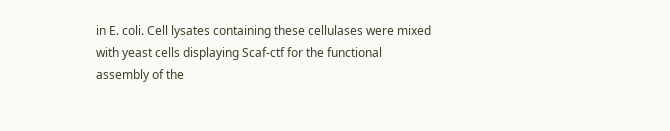in E. coli. Cell lysates containing these cellulases were mixed with yeast cells displaying Scaf-ctf for the functional assembly of the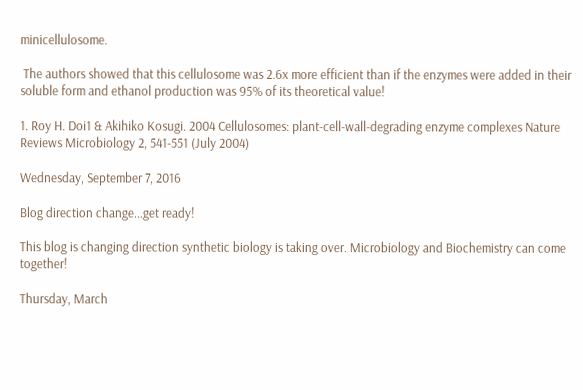minicellulosome.

 The authors showed that this cellulosome was 2.6x more efficient than if the enzymes were added in their soluble form and ethanol production was 95% of its theoretical value!

1. Roy H. Doi1 & Akihiko Kosugi. 2004 Cellulosomes: plant-cell-wall-degrading enzyme complexes Nature Reviews Microbiology 2, 541-551 (July 2004)

Wednesday, September 7, 2016

Blog direction change...get ready!

This blog is changing direction synthetic biology is taking over. Microbiology and Biochemistry can come together!

Thursday, March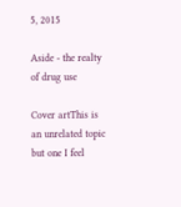5, 2015

Aside - the realty of drug use

Cover artThis is an unrelated topic but one I feel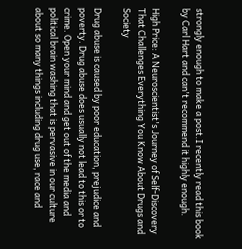strongly enough to make a post.I recently read this book by Carl Hart and can't recommend it highly enough.

High Price: A Neuroscientist's Journey of Self-Discovery That Challenges Everything You Know About Drugs and Society

Drug abuse is caused by poor education, prejudice and poverty. Drug abuse does usually not lead to this or to crime. Open your mind and get out of the media and political brain washing that is pervasive in our culture about so many things including drug use, race and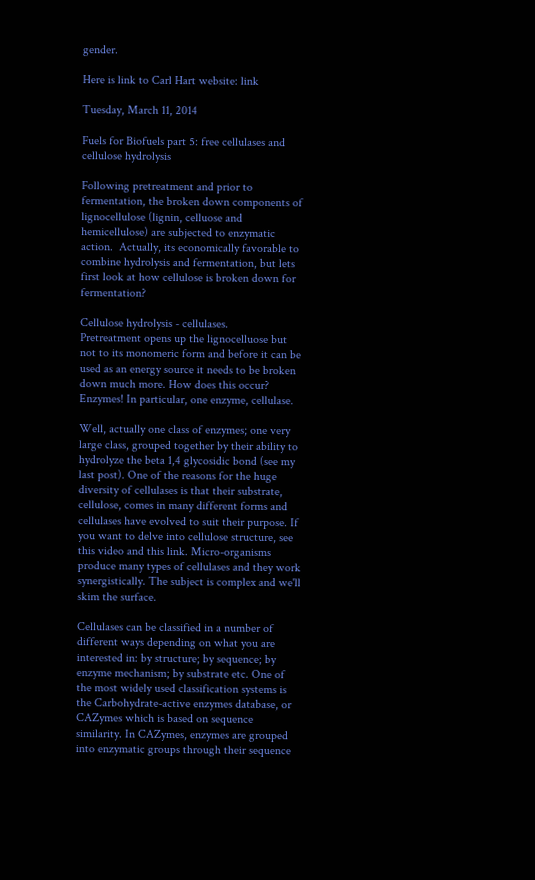gender.

Here is link to Carl Hart website: link

Tuesday, March 11, 2014

Fuels for Biofuels part 5: free cellulases and cellulose hydrolysis

Following pretreatment and prior to fermentation, the broken down components of lignocellulose (lignin, celluose and hemicellulose) are subjected to enzymatic action.  Actually, its economically favorable to combine hydrolysis and fermentation, but lets first look at how cellulose is broken down for fermentation?

Cellulose hydrolysis - cellulases.
Pretreatment opens up the lignocelluose but not to its monomeric form and before it can be used as an energy source it needs to be broken down much more. How does this occur? Enzymes! In particular, one enzyme, cellulase.

Well, actually one class of enzymes; one very large class, grouped together by their ability to hydrolyze the beta 1,4 glycosidic bond (see my last post). One of the reasons for the huge diversity of cellulases is that their substrate, cellulose, comes in many different forms and cellulases have evolved to suit their purpose. If you want to delve into cellulose structure, see this video and this link. Micro-organisms produce many types of cellulases and they work synergistically. The subject is complex and we'll skim the surface.

Cellulases can be classified in a number of different ways depending on what you are interested in: by structure; by sequence; by enzyme mechanism; by substrate etc. One of the most widely used classification systems is the Carbohydrate-active enzymes database, or CAZymes which is based on sequence similarity. In CAZymes, enzymes are grouped into enzymatic groups through their sequence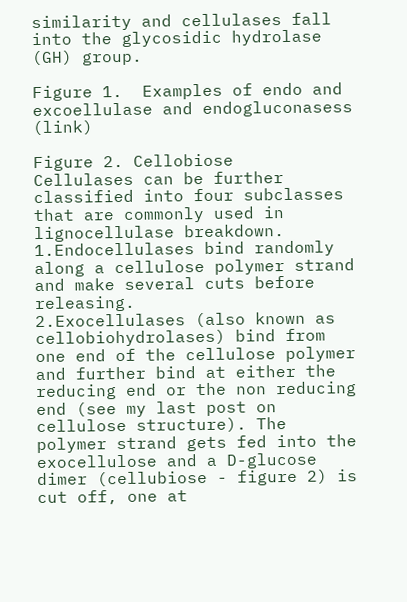similarity and cellulases fall into the glycosidic hydrolase (GH) group.

Figure 1.  Examples of endo and excoellulase and endogluconasess (link)

Figure 2. Cellobiose
Cellulases can be further classified into four subclasses that are commonly used in lignocellulase breakdown.
1.Endocellulases bind randomly along a cellulose polymer strand and make several cuts before releasing.
2.Exocellulases (also known as cellobiohydrolases) bind from one end of the cellulose polymer and further bind at either the reducing end or the non reducing end (see my last post on cellulose structure). The polymer strand gets fed into the exocellulose and a D-glucose dimer (cellubiose - figure 2) is cut off, one at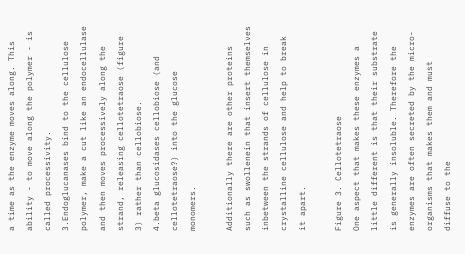a time as the enzyme moves along. This ability - to move along the polymer - is called processivity.
3.Endoglucanases bind to the cellulose polymer, make a cut like an endocellulase and then moves processively along the strand, releasing cellotetraose (figure 3) rather than cellobiose.
4.beta glucosidases cellobiose (and cellotetraose?) into the glucose monomers.

Additionally there are other proteins such as swollenein that insert themselves inbetween the strands of cellulose in crystalline cellulose and help to break it apart.

Figure 3. Cellotetraose
One aspect that makes these enzymes a little different is that their substrate is generally insoluble. Therefore the enzymes are often secreted by the micro-organisms that makes them and must diffuse to the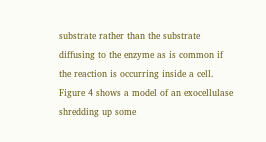substrate rather than the substrate diffusing to the enzyme as is common if the reaction is occurring inside a cell. Figure 4 shows a model of an exocellulase shredding up some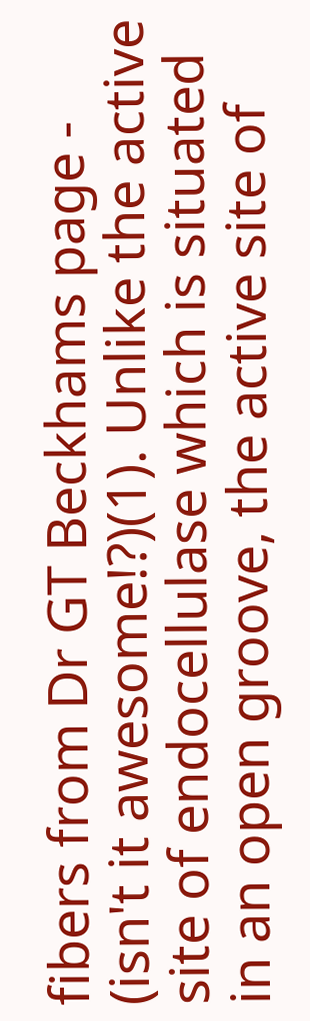fibers from Dr GT Beckhams page - (isn't it awesome!?)(1). Unlike the active site of endocellulase which is situated in an open groove, the active site of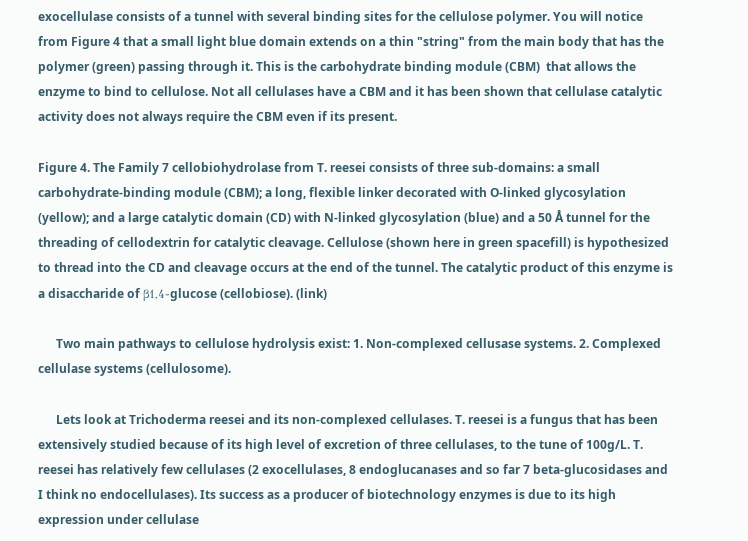exocellulase consists of a tunnel with several binding sites for the cellulose polymer. You will notice from Figure 4 that a small light blue domain extends on a thin "string" from the main body that has the polymer (green) passing through it. This is the carbohydrate binding module (CBM)  that allows the enzyme to bind to cellulose. Not all cellulases have a CBM and it has been shown that cellulase catalytic activity does not always require the CBM even if its present.

Figure 4. The Family 7 cellobiohydrolase from T. reesei consists of three sub-domains: a small carbohydrate-binding module (CBM); a long, flexible linker decorated with O-linked glycosylation (yellow); and a large catalytic domain (CD) with N-linked glycosylation (blue) and a 50 Å tunnel for the threading of cellodextrin for catalytic cleavage. Cellulose (shown here in green spacefill) is hypothesized to thread into the CD and cleavage occurs at the end of the tunnel. The catalytic product of this enzyme is a disaccharide of β1,4-glucose (cellobiose). (link)

      Two main pathways to cellulose hydrolysis exist: 1. Non-complexed cellusase systems. 2. Complexed cellulase systems (cellulosome).

      Lets look at Trichoderma reesei and its non-complexed cellulases. T. reesei is a fungus that has been extensively studied because of its high level of excretion of three cellulases, to the tune of 100g/L. T. reesei has relatively few cellulases (2 exocellulases, 8 endoglucanases and so far 7 beta-glucosidases and I think no endocellulases). Its success as a producer of biotechnology enzymes is due to its high expression under cellulase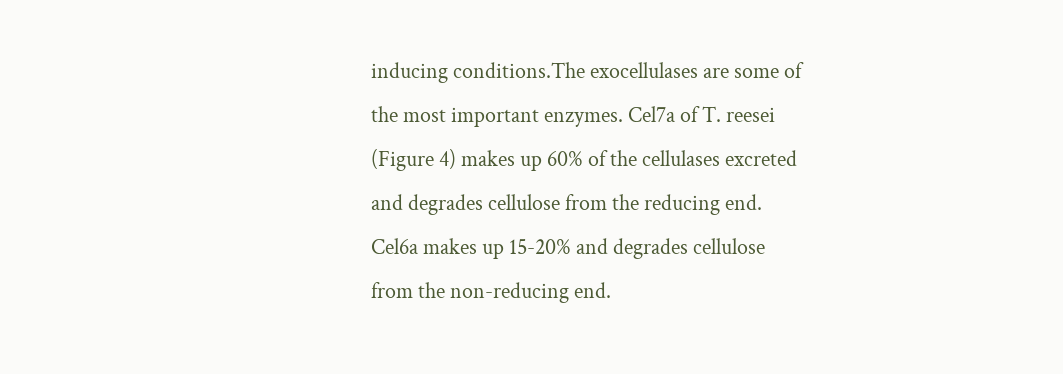inducing conditions.The exocellulases are some of the most important enzymes. Cel7a of T. reesei (Figure 4) makes up 60% of the cellulases excreted and degrades cellulose from the reducing end.  Cel6a makes up 15-20% and degrades cellulose from the non-reducing end.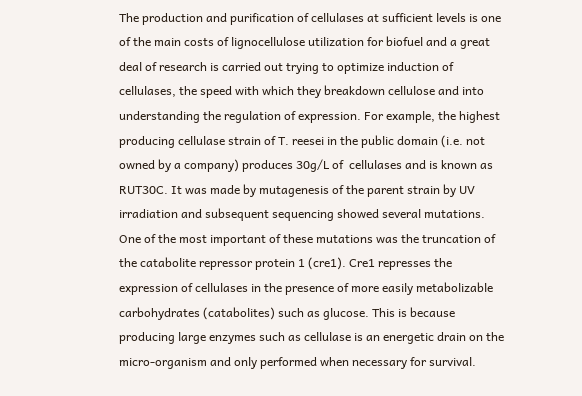The production and purification of cellulases at sufficient levels is one of the main costs of lignocellulose utilization for biofuel and a great deal of research is carried out trying to optimize induction of cellulases, the speed with which they breakdown cellulose and into understanding the regulation of expression. For example, the highest producing cellulase strain of T. reesei in the public domain (i.e. not owned by a company) produces 30g/L of  cellulases and is known as RUT30C. It was made by mutagenesis of the parent strain by UV irradiation and subsequent sequencing showed several mutations. One of the most important of these mutations was the truncation of the catabolite repressor protein 1 (cre1). Cre1 represses the expression of cellulases in the presence of more easily metabolizable carbohydrates (catabolites) such as glucose. This is because producing large enzymes such as cellulase is an energetic drain on the micro-organism and only performed when necessary for survival.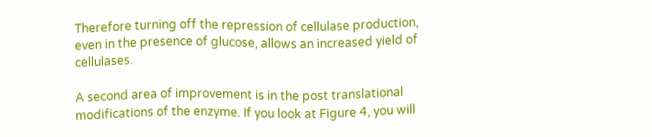Therefore turning off the repression of cellulase production, even in the presence of glucose, allows an increased yield of cellulases.

A second area of improvement is in the post translational modifications of the enzyme. If you look at Figure 4, you will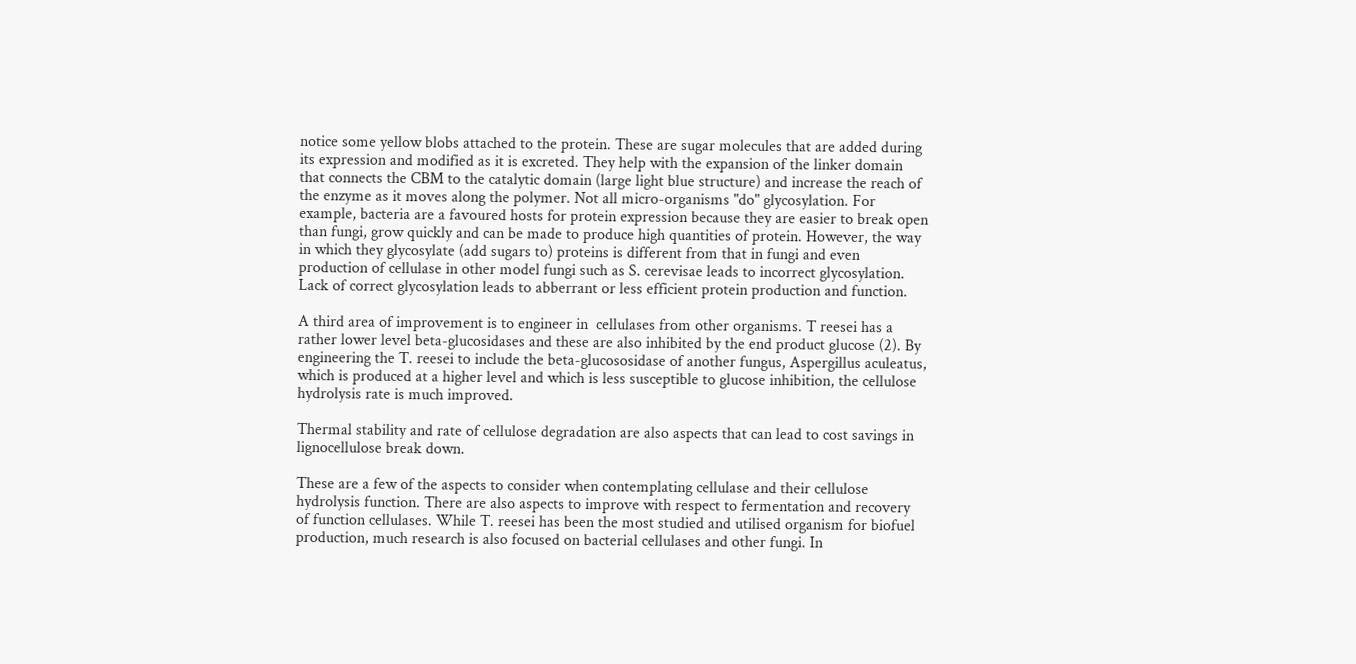notice some yellow blobs attached to the protein. These are sugar molecules that are added during its expression and modified as it is excreted. They help with the expansion of the linker domain that connects the CBM to the catalytic domain (large light blue structure) and increase the reach of the enzyme as it moves along the polymer. Not all micro-organisms "do" glycosylation. For example, bacteria are a favoured hosts for protein expression because they are easier to break open than fungi, grow quickly and can be made to produce high quantities of protein. However, the way in which they glycosylate (add sugars to) proteins is different from that in fungi and even production of cellulase in other model fungi such as S. cerevisae leads to incorrect glycosylation. Lack of correct glycosylation leads to abberrant or less efficient protein production and function.

A third area of improvement is to engineer in  cellulases from other organisms. T reesei has a rather lower level beta-glucosidases and these are also inhibited by the end product glucose (2). By engineering the T. reesei to include the beta-glucososidase of another fungus, Aspergillus aculeatus, which is produced at a higher level and which is less susceptible to glucose inhibition, the cellulose hydrolysis rate is much improved.

Thermal stability and rate of cellulose degradation are also aspects that can lead to cost savings in lignocellulose break down.

These are a few of the aspects to consider when contemplating cellulase and their cellulose hydrolysis function. There are also aspects to improve with respect to fermentation and recovery of function cellulases. While T. reesei has been the most studied and utilised organism for biofuel production, much research is also focused on bacterial cellulases and other fungi. In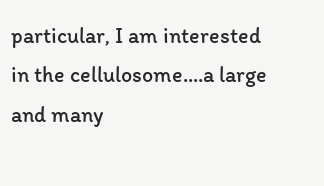particular, I am interested in the cellulosome....a large and many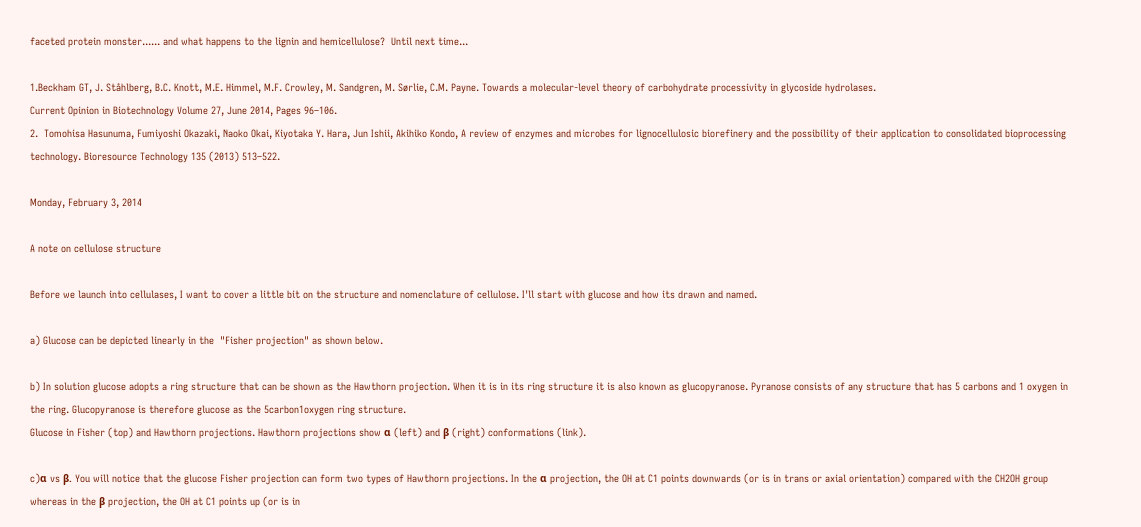faceted protein monster...... and what happens to the lignin and hemicellulose?  Until next time...

1.Beckham GT, J. Ståhlberg, B.C. Knott, M.E. Himmel, M.F. Crowley, M. Sandgren, M. Sørlie, C.M. Payne. Towards a molecular-level theory of carbohydrate processivity in glycoside hydrolases.
Current Opinion in Biotechnology Volume 27, June 2014, Pages 96–106.
2.  Tomohisa Hasunuma, Fumiyoshi Okazaki, Naoko Okai, Kiyotaka Y. Hara, Jun Ishii, Akihiko Kondo, A review of enzymes and microbes for lignocellulosic biorefinery and the possibility of their application to consolidated bioprocessing technology. Bioresource Technology 135 (2013) 513–522.

Monday, February 3, 2014

A note on cellulose structure

Before we launch into cellulases, I want to cover a little bit on the structure and nomenclature of cellulose. I'll start with glucose and how its drawn and named.

a) Glucose can be depicted linearly in the  "Fisher projection" as shown below.

b) In solution glucose adopts a ring structure that can be shown as the Hawthorn projection. When it is in its ring structure it is also known as glucopyranose. Pyranose consists of any structure that has 5 carbons and 1 oxygen in the ring. Glucopyranose is therefore glucose as the 5carbon1oxygen ring structure.
Glucose in Fisher (top) and Hawthorn projections. Hawthorn projections show α (left) and β (right) conformations (link).

c)α vs β. You will notice that the glucose Fisher projection can form two types of Hawthorn projections. In the α projection, the OH at C1 points downwards (or is in trans or axial orientation) compared with the CH2OH group whereas in the β projection, the OH at C1 points up (or is in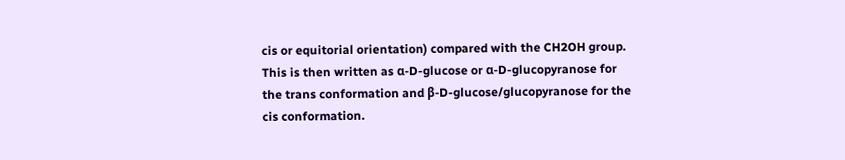cis or equitorial orientation) compared with the CH2OH group. This is then written as α-D-glucose or α-D-glucopyranose for the trans conformation and β-D-glucose/glucopyranose for the cis conformation.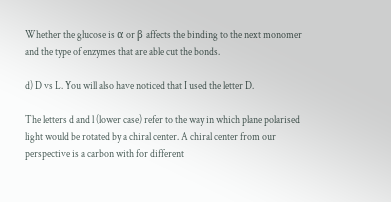Whether the glucose is α or β affects the binding to the next monomer and the type of enzymes that are able cut the bonds.

d) D vs L. You will also have noticed that I used the letter D.

The letters d and l (lower case) refer to the way in which plane polarised light would be rotated by a chiral center. A chiral center from our perspective is a carbon with for different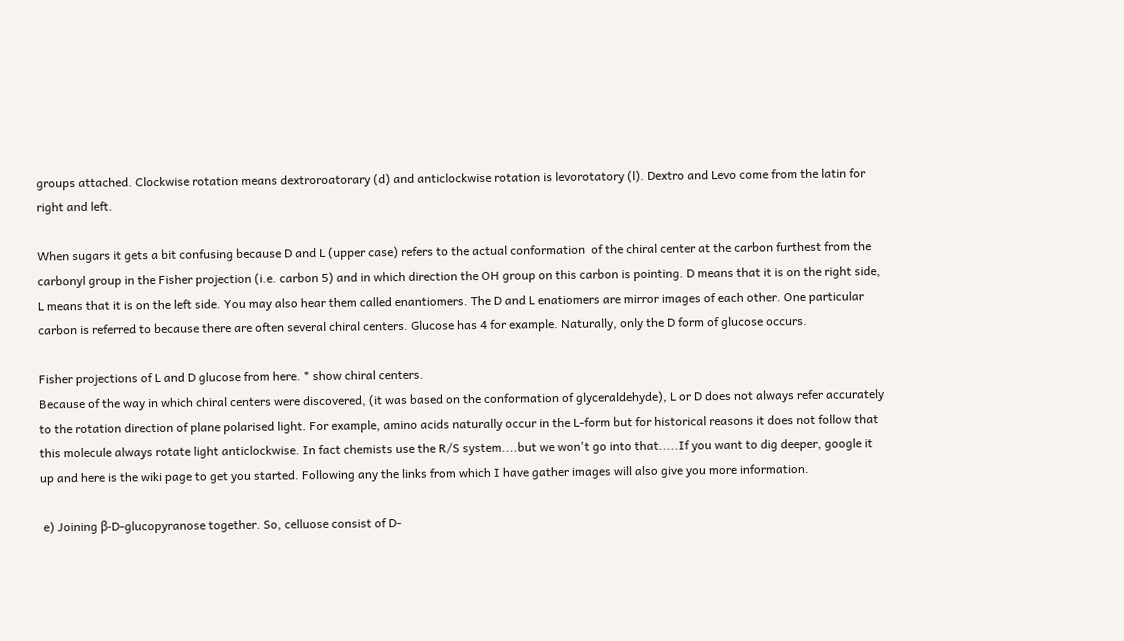groups attached. Clockwise rotation means dextroroatorary (d) and anticlockwise rotation is levorotatory (l). Dextro and Levo come from the latin for right and left.

When sugars it gets a bit confusing because D and L (upper case) refers to the actual conformation  of the chiral center at the carbon furthest from the carbonyl group in the Fisher projection (i.e. carbon 5) and in which direction the OH group on this carbon is pointing. D means that it is on the right side, L means that it is on the left side. You may also hear them called enantiomers. The D and L enatiomers are mirror images of each other. One particular carbon is referred to because there are often several chiral centers. Glucose has 4 for example. Naturally, only the D form of glucose occurs.

Fisher projections of L and D glucose from here. * show chiral centers.
Because of the way in which chiral centers were discovered, (it was based on the conformation of glyceraldehyde), L or D does not always refer accurately to the rotation direction of plane polarised light. For example, amino acids naturally occur in the L-form but for historical reasons it does not follow that this molecule always rotate light anticlockwise. In fact chemists use the R/S system....but we won't go into that.....If you want to dig deeper, google it up and here is the wiki page to get you started. Following any the links from which I have gather images will also give you more information.

 e) Joining β-D-glucopyranose together. So, celluose consist of D-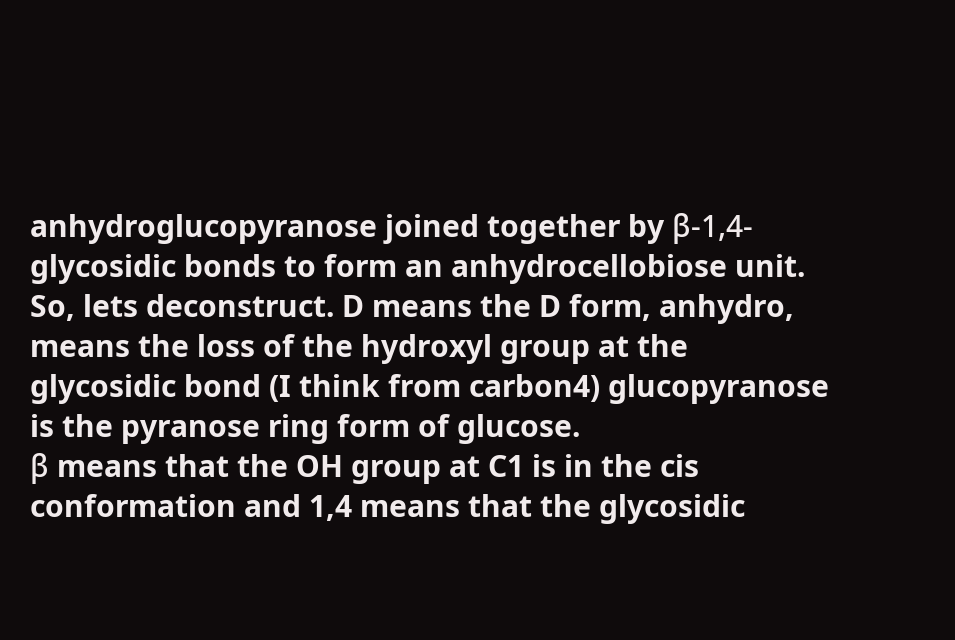anhydroglucopyranose joined together by β-1,4-glycosidic bonds to form an anhydrocellobiose unit.  So, lets deconstruct. D means the D form, anhydro, means the loss of the hydroxyl group at the glycosidic bond (I think from carbon4) glucopyranose is the pyranose ring form of glucose.
β means that the OH group at C1 is in the cis conformation and 1,4 means that the glycosidic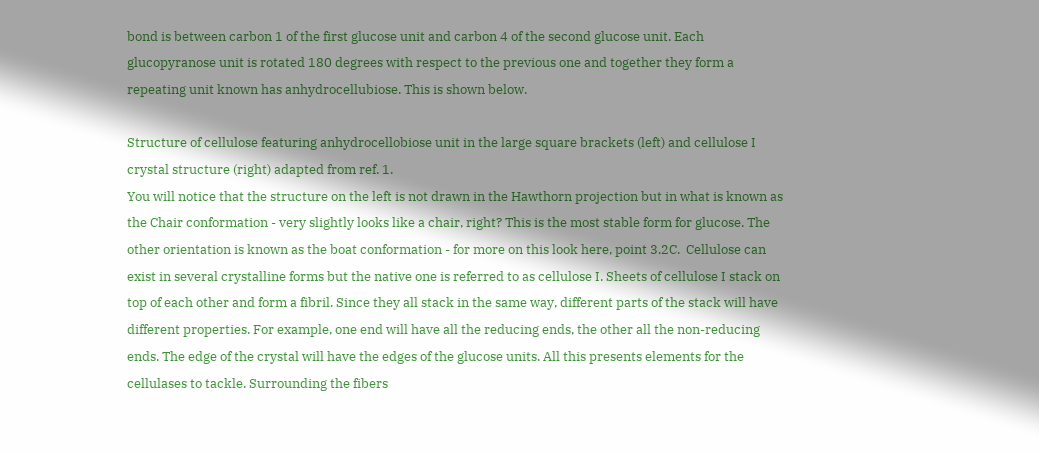bond is between carbon 1 of the first glucose unit and carbon 4 of the second glucose unit. Each glucopyranose unit is rotated 180 degrees with respect to the previous one and together they form a repeating unit known has anhydrocellubiose. This is shown below.

Structure of cellulose featuring anhydrocellobiose unit in the large square brackets (left) and cellulose I crystal structure (right) adapted from ref. 1.
You will notice that the structure on the left is not drawn in the Hawthorn projection but in what is known as the Chair conformation - very slightly looks like a chair, right? This is the most stable form for glucose. The other orientation is known as the boat conformation - for more on this look here, point 3.2C.  Cellulose can exist in several crystalline forms but the native one is referred to as cellulose I. Sheets of cellulose I stack on top of each other and form a fibril. Since they all stack in the same way, different parts of the stack will have different properties. For example, one end will have all the reducing ends, the other all the non-reducing ends. The edge of the crystal will have the edges of the glucose units. All this presents elements for the cellulases to tackle. Surrounding the fibers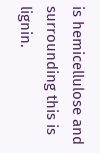is hemicellulose and surrounding this is lignin.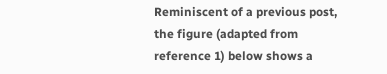Reminiscent of a previous post, the figure (adapted from reference 1) below shows a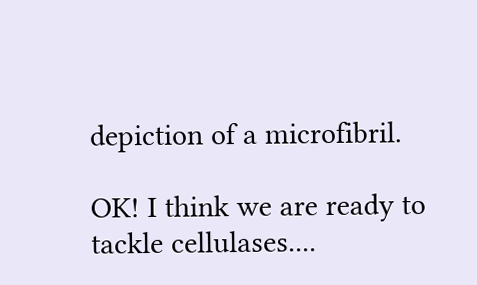depiction of a microfibril.

OK! I think we are ready to tackle cellulases....